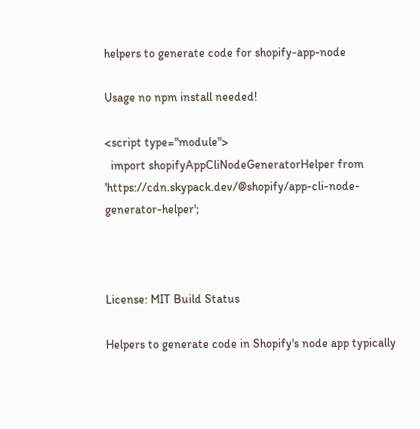helpers to generate code for shopify-app-node

Usage no npm install needed!

<script type="module">
  import shopifyAppCliNodeGeneratorHelper from 'https://cdn.skypack.dev/@shopify/app-cli-node-generator-helper';



License: MIT Build Status

Helpers to generate code in Shopify's node app typically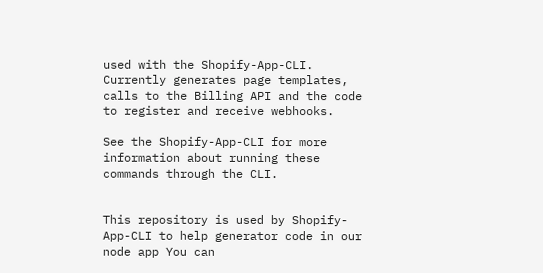used with the Shopify-App-CLI. Currently generates page templates, calls to the Billing API and the code to register and receive webhooks.

See the Shopify-App-CLI for more information about running these commands through the CLI.


This repository is used by Shopify-App-CLI to help generator code in our node app You can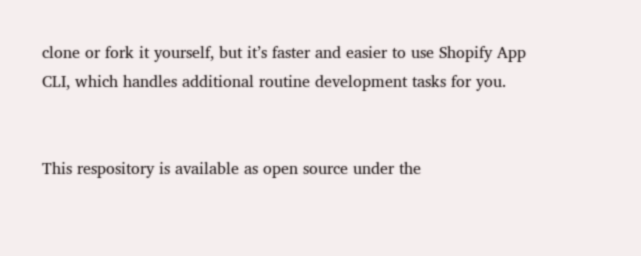clone or fork it yourself, but it’s faster and easier to use Shopify App CLI, which handles additional routine development tasks for you.


This respository is available as open source under the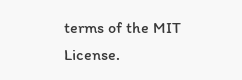terms of the MIT License.